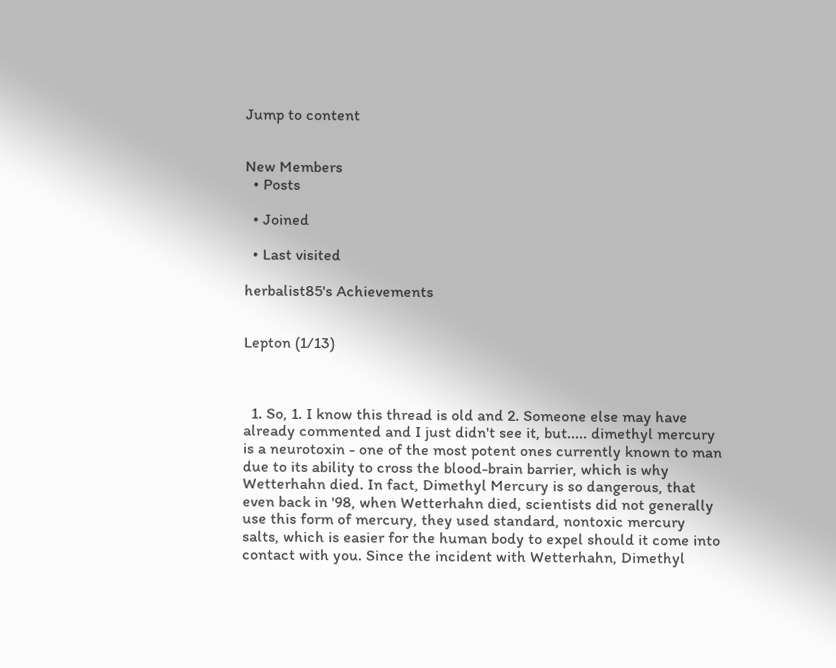Jump to content


New Members
  • Posts

  • Joined

  • Last visited

herbalist85's Achievements


Lepton (1/13)



  1. So, 1. I know this thread is old and 2. Someone else may have already commented and I just didn't see it, but..... dimethyl mercury is a neurotoxin - one of the most potent ones currently known to man due to its ability to cross the blood-brain barrier, which is why Wetterhahn died. In fact, Dimethyl Mercury is so dangerous, that even back in '98, when Wetterhahn died, scientists did not generally use this form of mercury, they used standard, nontoxic mercury salts, which is easier for the human body to expel should it come into contact with you. Since the incident with Wetterhahn, Dimethyl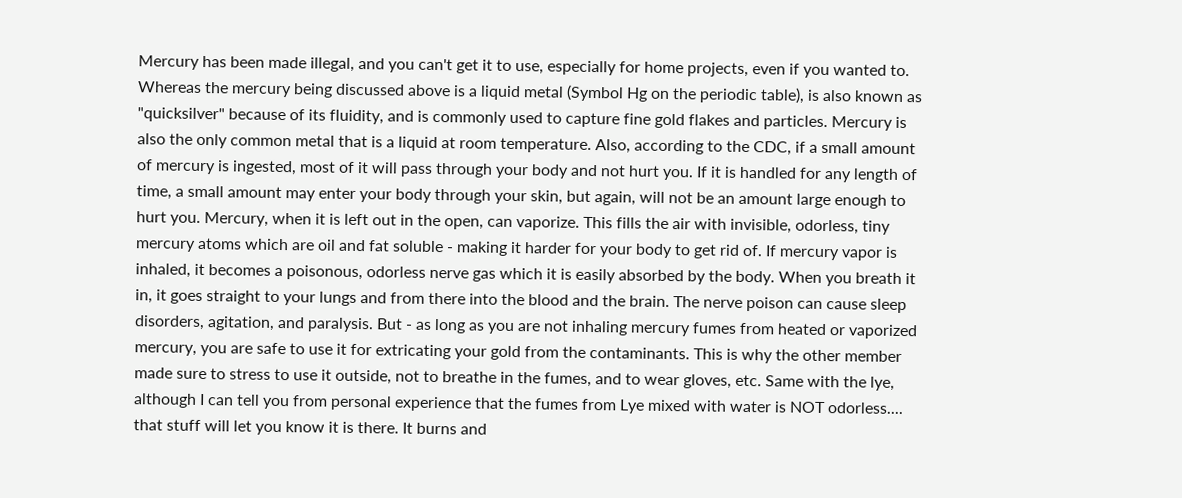Mercury has been made illegal, and you can't get it to use, especially for home projects, even if you wanted to. Whereas the mercury being discussed above is a liquid metal (Symbol Hg on the periodic table), is also known as "quicksilver" because of its fluidity, and is commonly used to capture fine gold flakes and particles. Mercury is also the only common metal that is a liquid at room temperature. Also, according to the CDC, if a small amount of mercury is ingested, most of it will pass through your body and not hurt you. If it is handled for any length of time, a small amount may enter your body through your skin, but again, will not be an amount large enough to hurt you. Mercury, when it is left out in the open, can vaporize. This fills the air with invisible, odorless, tiny mercury atoms which are oil and fat soluble - making it harder for your body to get rid of. If mercury vapor is inhaled, it becomes a poisonous, odorless nerve gas which it is easily absorbed by the body. When you breath it in, it goes straight to your lungs and from there into the blood and the brain. The nerve poison can cause sleep disorders, agitation, and paralysis. But - as long as you are not inhaling mercury fumes from heated or vaporized mercury, you are safe to use it for extricating your gold from the contaminants. This is why the other member made sure to stress to use it outside, not to breathe in the fumes, and to wear gloves, etc. Same with the lye, although I can tell you from personal experience that the fumes from Lye mixed with water is NOT odorless.... that stuff will let you know it is there. It burns and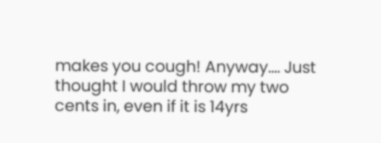makes you cough! Anyway.... Just thought I would throw my two cents in, even if it is 14yrs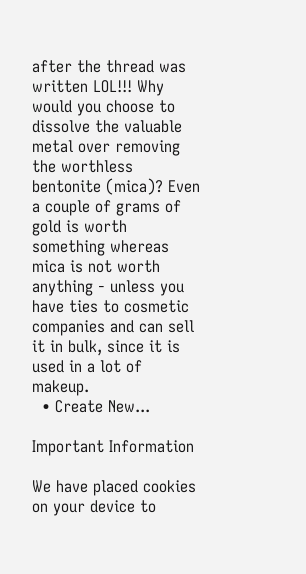after the thread was written LOL!!! Why would you choose to dissolve the valuable metal over removing the worthless bentonite (mica)? Even a couple of grams of gold is worth something whereas mica is not worth anything - unless you have ties to cosmetic companies and can sell it in bulk, since it is used in a lot of makeup.
  • Create New...

Important Information

We have placed cookies on your device to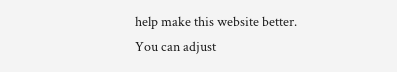help make this website better. You can adjust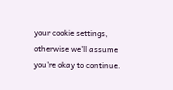your cookie settings, otherwise we'll assume you're okay to continue.